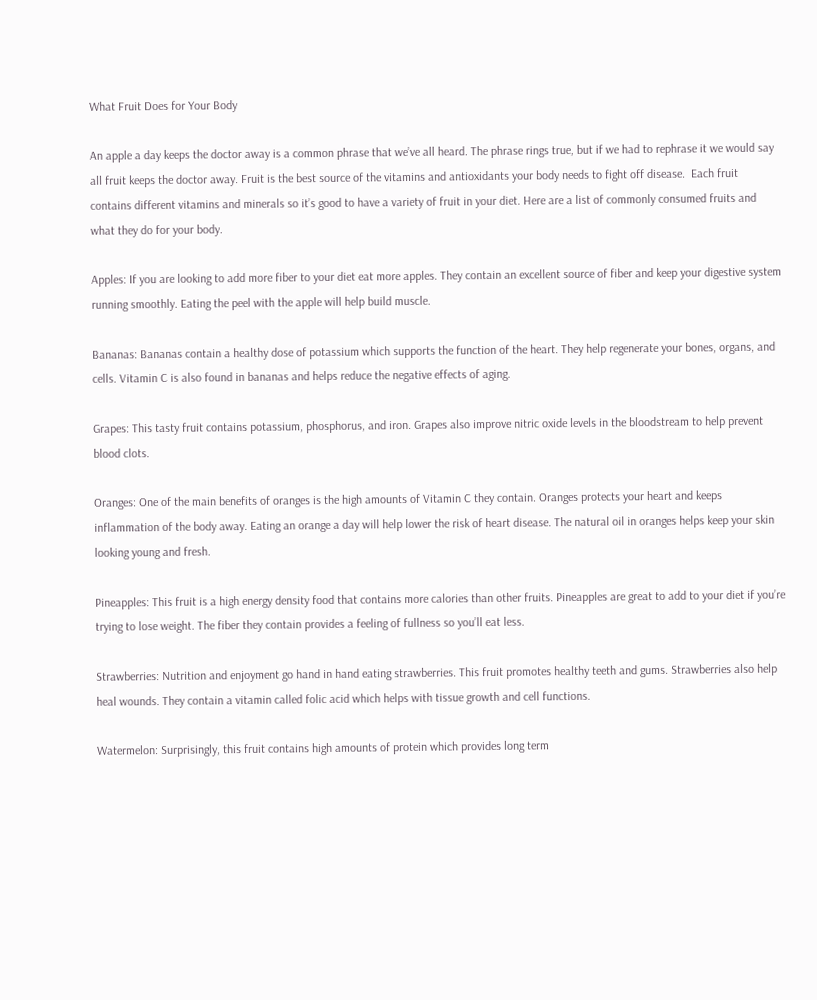What Fruit Does for Your Body

An apple a day keeps the doctor away is a common phrase that we’ve all heard. The phrase rings true, but if we had to rephrase it we would say all fruit keeps the doctor away. Fruit is the best source of the vitamins and antioxidants your body needs to fight off disease.  Each fruit contains different vitamins and minerals so it’s good to have a variety of fruit in your diet. Here are a list of commonly consumed fruits and what they do for your body.

Apples: If you are looking to add more fiber to your diet eat more apples. They contain an excellent source of fiber and keep your digestive system running smoothly. Eating the peel with the apple will help build muscle.

Bananas: Bananas contain a healthy dose of potassium which supports the function of the heart. They help regenerate your bones, organs, and cells. Vitamin C is also found in bananas and helps reduce the negative effects of aging.

Grapes: This tasty fruit contains potassium, phosphorus, and iron. Grapes also improve nitric oxide levels in the bloodstream to help prevent blood clots.

Oranges: One of the main benefits of oranges is the high amounts of Vitamin C they contain. Oranges protects your heart and keeps inflammation of the body away. Eating an orange a day will help lower the risk of heart disease. The natural oil in oranges helps keep your skin looking young and fresh.

Pineapples: This fruit is a high energy density food that contains more calories than other fruits. Pineapples are great to add to your diet if you’re trying to lose weight. The fiber they contain provides a feeling of fullness so you’ll eat less.

Strawberries: Nutrition and enjoyment go hand in hand eating strawberries. This fruit promotes healthy teeth and gums. Strawberries also help heal wounds. They contain a vitamin called folic acid which helps with tissue growth and cell functions.

Watermelon: Surprisingly, this fruit contains high amounts of protein which provides long term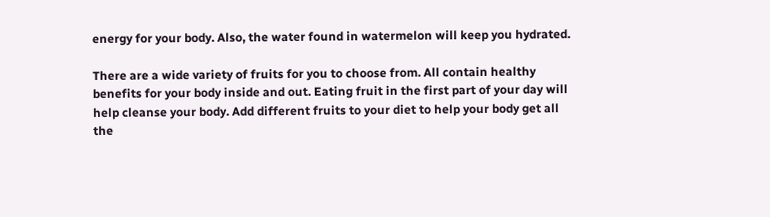energy for your body. Also, the water found in watermelon will keep you hydrated.

There are a wide variety of fruits for you to choose from. All contain healthy benefits for your body inside and out. Eating fruit in the first part of your day will help cleanse your body. Add different fruits to your diet to help your body get all the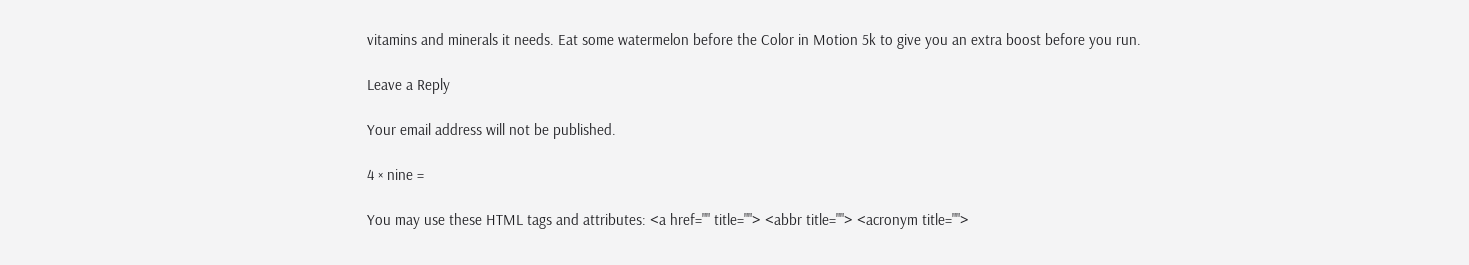vitamins and minerals it needs. Eat some watermelon before the Color in Motion 5k to give you an extra boost before you run.

Leave a Reply

Your email address will not be published.

4 × nine =

You may use these HTML tags and attributes: <a href="" title=""> <abbr title=""> <acronym title="">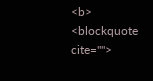<b> <blockquote cite="">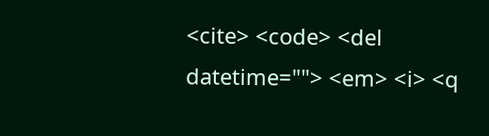<cite> <code> <del datetime=""> <em> <i> <q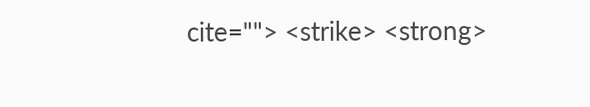cite=""> <strike> <strong>